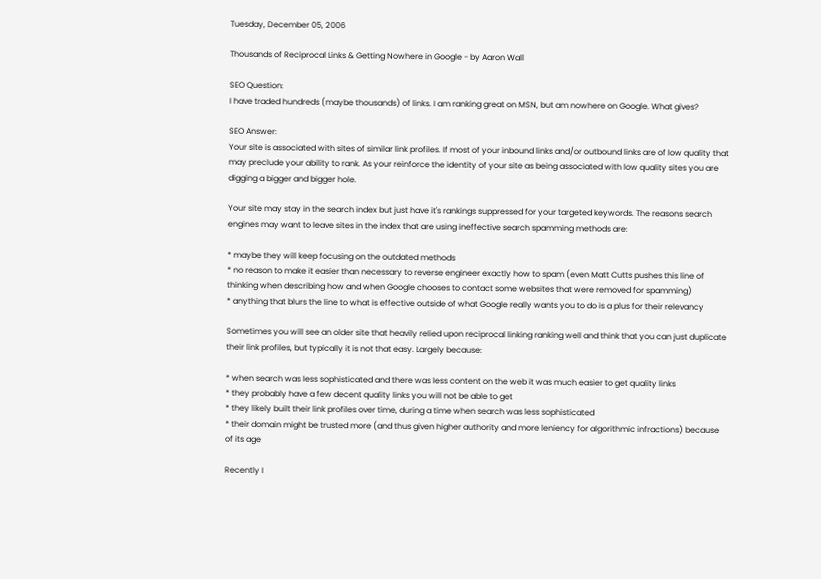Tuesday, December 05, 2006

Thousands of Reciprocal Links & Getting Nowhere in Google - by Aaron Wall

SEO Question:
I have traded hundreds (maybe thousands) of links. I am ranking great on MSN, but am nowhere on Google. What gives?

SEO Answer:
Your site is associated with sites of similar link profiles. If most of your inbound links and/or outbound links are of low quality that may preclude your ability to rank. As your reinforce the identity of your site as being associated with low quality sites you are digging a bigger and bigger hole.

Your site may stay in the search index but just have it's rankings suppressed for your targeted keywords. The reasons search engines may want to leave sites in the index that are using ineffective search spamming methods are:

* maybe they will keep focusing on the outdated methods
* no reason to make it easier than necessary to reverse engineer exactly how to spam (even Matt Cutts pushes this line of thinking when describing how and when Google chooses to contact some websites that were removed for spamming)
* anything that blurs the line to what is effective outside of what Google really wants you to do is a plus for their relevancy

Sometimes you will see an older site that heavily relied upon reciprocal linking ranking well and think that you can just duplicate their link profiles, but typically it is not that easy. Largely because:

* when search was less sophisticated and there was less content on the web it was much easier to get quality links
* they probably have a few decent quality links you will not be able to get
* they likely built their link profiles over time, during a time when search was less sophisticated
* their domain might be trusted more (and thus given higher authority and more leniency for algorithmic infractions) because of its age

Recently I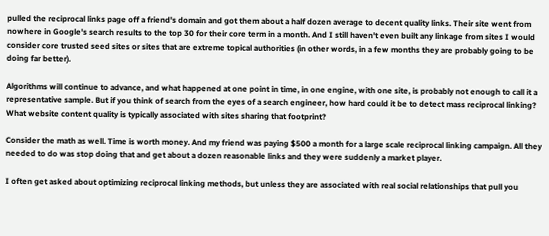pulled the reciprocal links page off a friend's domain and got them about a half dozen average to decent quality links. Their site went from nowhere in Google's search results to the top 30 for their core term in a month. And I still haven't even built any linkage from sites I would consider core trusted seed sites or sites that are extreme topical authorities (in other words, in a few months they are probably going to be doing far better).

Algorithms will continue to advance, and what happened at one point in time, in one engine, with one site, is probably not enough to call it a representative sample. But if you think of search from the eyes of a search engineer, how hard could it be to detect mass reciprocal linking? What website content quality is typically associated with sites sharing that footprint?

Consider the math as well. Time is worth money. And my friend was paying $500 a month for a large scale reciprocal linking campaign. All they needed to do was stop doing that and get about a dozen reasonable links and they were suddenly a market player.

I often get asked about optimizing reciprocal linking methods, but unless they are associated with real social relationships that pull you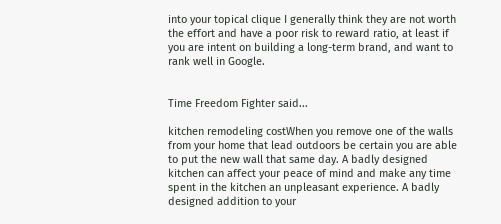into your topical clique I generally think they are not worth the effort and have a poor risk to reward ratio, at least if you are intent on building a long-term brand, and want to rank well in Google.


Time Freedom Fighter said...

kitchen remodeling costWhen you remove one of the walls from your home that lead outdoors be certain you are able to put the new wall that same day. A badly designed kitchen can affect your peace of mind and make any time spent in the kitchen an unpleasant experience. A badly designed addition to your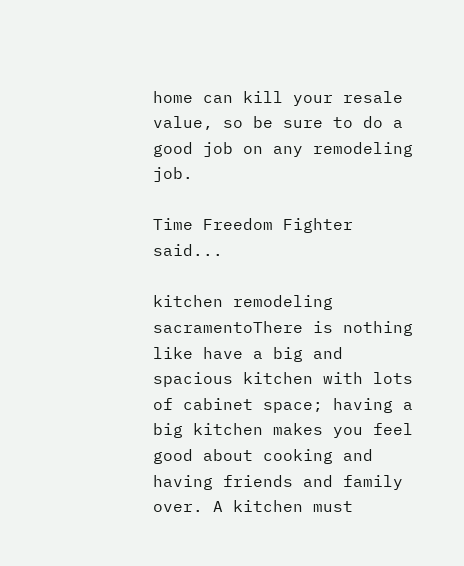home can kill your resale value, so be sure to do a good job on any remodeling job.

Time Freedom Fighter said...

kitchen remodeling sacramentoThere is nothing like have a big and spacious kitchen with lots of cabinet space; having a big kitchen makes you feel good about cooking and having friends and family over. A kitchen must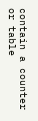contain a counter or table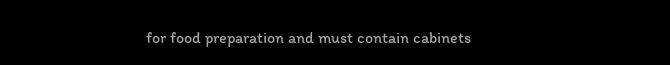for food preparation and must contain cabinets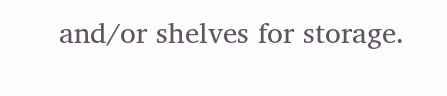and/or shelves for storage.